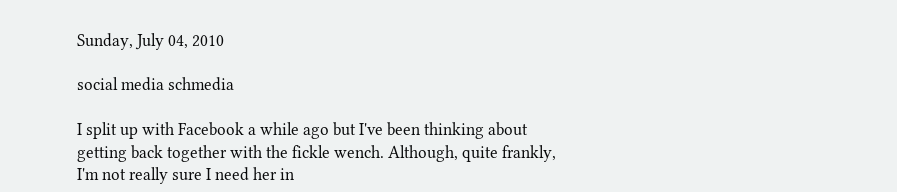Sunday, July 04, 2010

social media schmedia

I split up with Facebook a while ago but I've been thinking about getting back together with the fickle wench. Although, quite frankly, I'm not really sure I need her in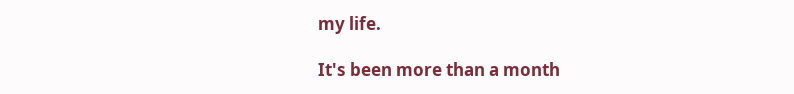my life.

It's been more than a month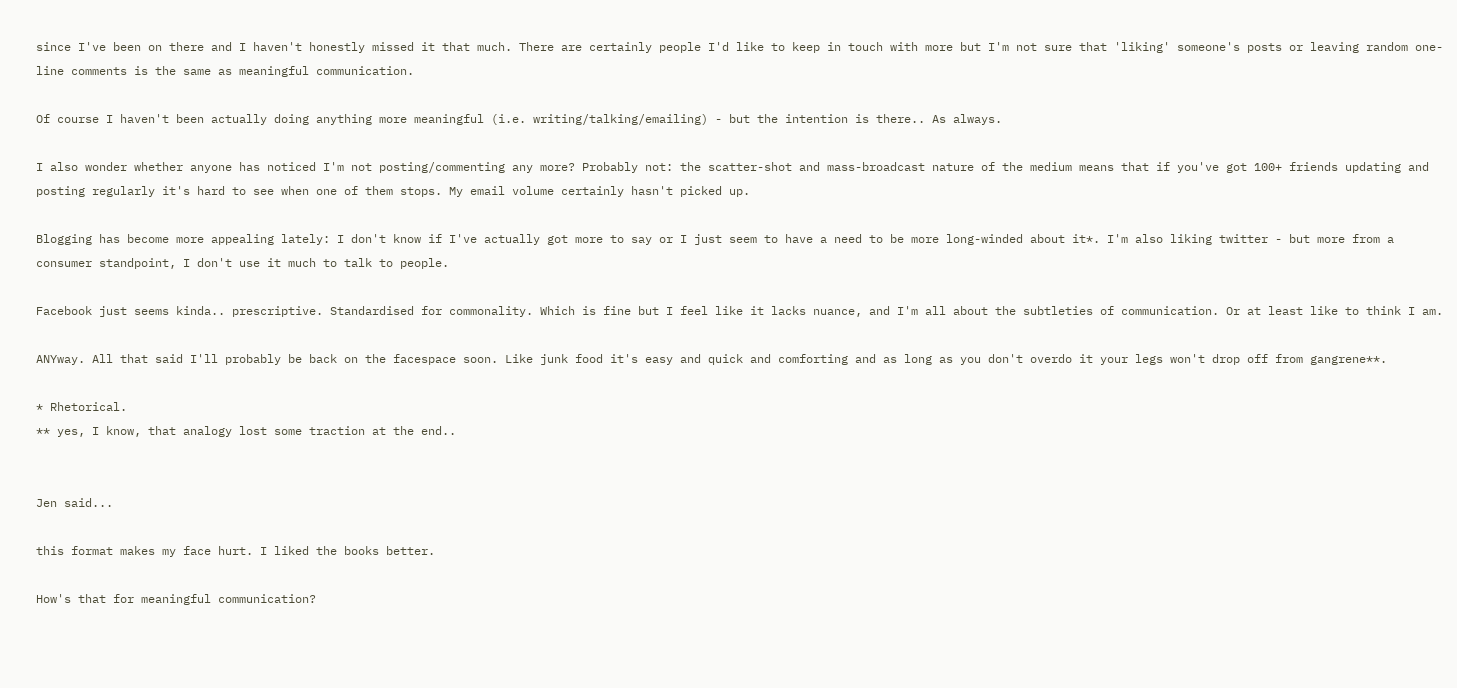since I've been on there and I haven't honestly missed it that much. There are certainly people I'd like to keep in touch with more but I'm not sure that 'liking' someone's posts or leaving random one-line comments is the same as meaningful communication.

Of course I haven't been actually doing anything more meaningful (i.e. writing/talking/emailing) - but the intention is there.. As always.

I also wonder whether anyone has noticed I'm not posting/commenting any more? Probably not: the scatter-shot and mass-broadcast nature of the medium means that if you've got 100+ friends updating and posting regularly it's hard to see when one of them stops. My email volume certainly hasn't picked up.

Blogging has become more appealing lately: I don't know if I've actually got more to say or I just seem to have a need to be more long-winded about it*. I'm also liking twitter - but more from a consumer standpoint, I don't use it much to talk to people.

Facebook just seems kinda.. prescriptive. Standardised for commonality. Which is fine but I feel like it lacks nuance, and I'm all about the subtleties of communication. Or at least like to think I am.

ANYway. All that said I'll probably be back on the facespace soon. Like junk food it's easy and quick and comforting and as long as you don't overdo it your legs won't drop off from gangrene**.

* Rhetorical.
** yes, I know, that analogy lost some traction at the end..


Jen said...

this format makes my face hurt. I liked the books better.

How's that for meaningful communication?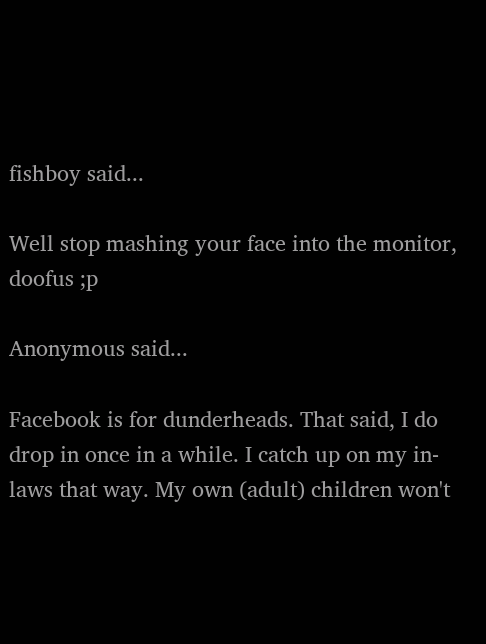fishboy said...

Well stop mashing your face into the monitor, doofus ;p

Anonymous said...

Facebook is for dunderheads. That said, I do drop in once in a while. I catch up on my in-laws that way. My own (adult) children won't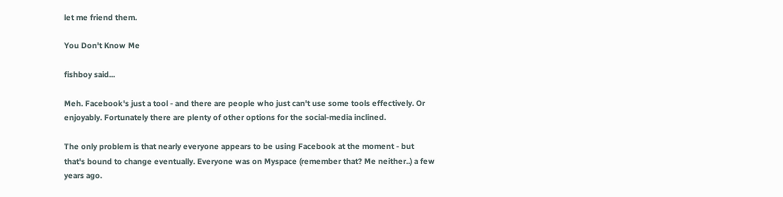let me friend them.

You Don't Know Me

fishboy said...

Meh. Facebook's just a tool - and there are people who just can't use some tools effectively. Or enjoyably. Fortunately there are plenty of other options for the social-media inclined.

The only problem is that nearly everyone appears to be using Facebook at the moment - but that's bound to change eventually. Everyone was on Myspace (remember that? Me neither..) a few years ago.